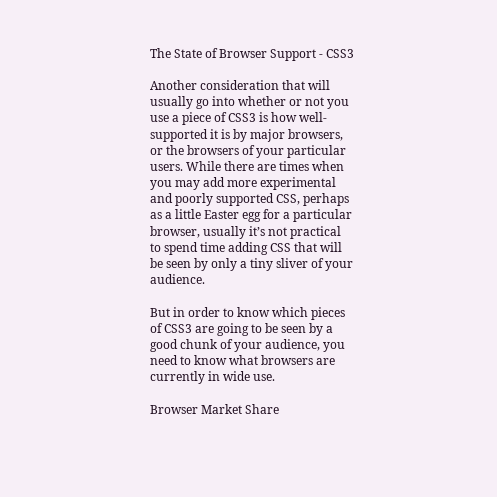The State of Browser Support - CSS3

Another consideration that will usually go into whether or not you use a piece of CSS3 is how well-supported it is by major browsers, or the browsers of your particular users. While there are times when you may add more experimental and poorly supported CSS, perhaps as a little Easter egg for a particular browser, usually it’s not practical to spend time adding CSS that will be seen by only a tiny sliver of your audience.

But in order to know which pieces of CSS3 are going to be seen by a good chunk of your audience, you need to know what browsers are currently in wide use.

Browser Market Share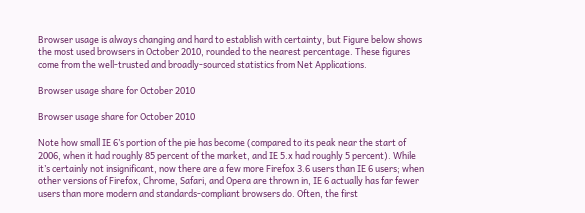Browser usage is always changing and hard to establish with certainty, but Figure below shows the most used browsers in October 2010, rounded to the nearest percentage. These figures come from the well-trusted and broadly-sourced statistics from Net Applications.

Browser usage share for October 2010

Browser usage share for October 2010

Note how small IE 6’s portion of the pie has become (compared to its peak near the start of 2006, when it had roughly 85 percent of the market, and IE 5.x had roughly 5 percent). While it’s certainly not insignificant, now there are a few more Firefox 3.6 users than IE 6 users; when other versions of Firefox, Chrome, Safari, and Opera are thrown in, IE 6 actually has far fewer users than more modern and standards-compliant browsers do. Often, the first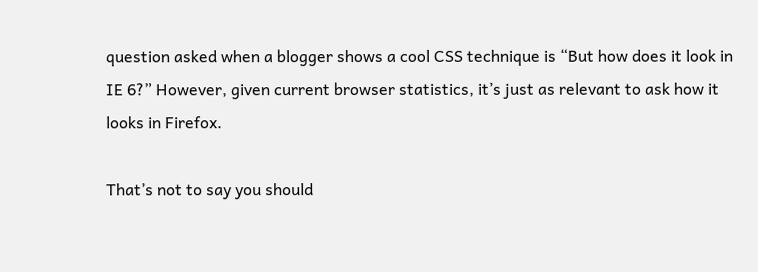question asked when a blogger shows a cool CSS technique is “But how does it look in IE 6?” However, given current browser statistics, it’s just as relevant to ask how it looks in Firefox.

That’s not to say you should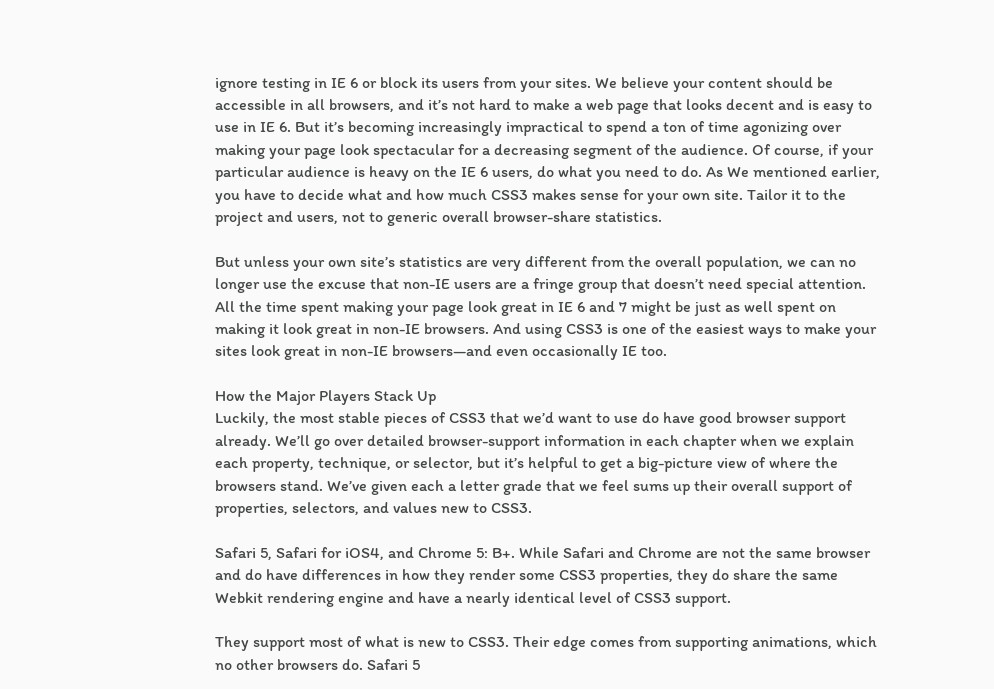ignore testing in IE 6 or block its users from your sites. We believe your content should be accessible in all browsers, and it’s not hard to make a web page that looks decent and is easy to use in IE 6. But it’s becoming increasingly impractical to spend a ton of time agonizing over making your page look spectacular for a decreasing segment of the audience. Of course, if your particular audience is heavy on the IE 6 users, do what you need to do. As We mentioned earlier, you have to decide what and how much CSS3 makes sense for your own site. Tailor it to the project and users, not to generic overall browser-share statistics.

But unless your own site’s statistics are very different from the overall population, we can no longer use the excuse that non-IE users are a fringe group that doesn’t need special attention. All the time spent making your page look great in IE 6 and 7 might be just as well spent on making it look great in non-IE browsers. And using CSS3 is one of the easiest ways to make your sites look great in non-IE browsers—and even occasionally IE too.

How the Major Players Stack Up
Luckily, the most stable pieces of CSS3 that we’d want to use do have good browser support already. We’ll go over detailed browser-support information in each chapter when we explain each property, technique, or selector, but it’s helpful to get a big-picture view of where the browsers stand. We’ve given each a letter grade that we feel sums up their overall support of properties, selectors, and values new to CSS3.

Safari 5, Safari for iOS4, and Chrome 5: B+. While Safari and Chrome are not the same browser and do have differences in how they render some CSS3 properties, they do share the same Webkit rendering engine and have a nearly identical level of CSS3 support.

They support most of what is new to CSS3. Their edge comes from supporting animations, which no other browsers do. Safari 5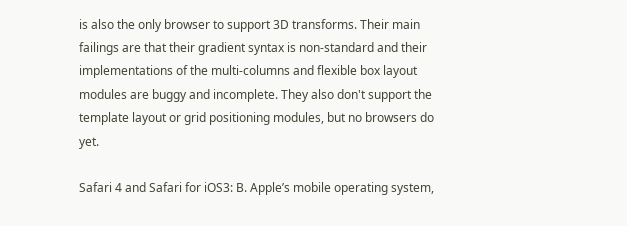is also the only browser to support 3D transforms. Their main failings are that their gradient syntax is non-standard and their implementations of the multi-columns and flexible box layout modules are buggy and incomplete. They also don't support the template layout or grid positioning modules, but no browsers do yet.

Safari 4 and Safari for iOS3: B. Apple’s mobile operating system,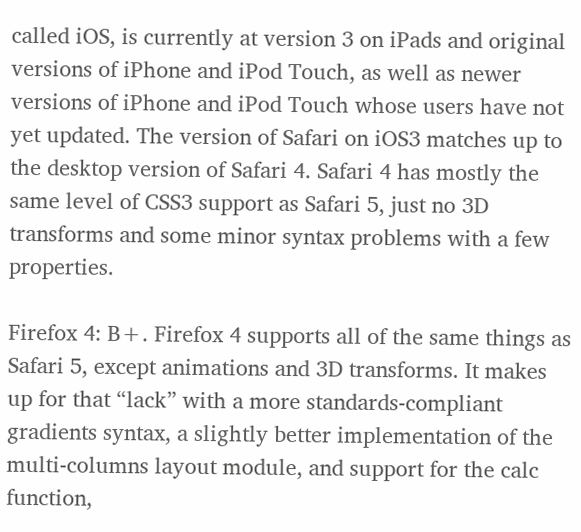called iOS, is currently at version 3 on iPads and original versions of iPhone and iPod Touch, as well as newer versions of iPhone and iPod Touch whose users have not yet updated. The version of Safari on iOS3 matches up to the desktop version of Safari 4. Safari 4 has mostly the same level of CSS3 support as Safari 5, just no 3D transforms and some minor syntax problems with a few properties.

Firefox 4: B+. Firefox 4 supports all of the same things as Safari 5, except animations and 3D transforms. It makes up for that “lack” with a more standards-compliant gradients syntax, a slightly better implementation of the multi-columns layout module, and support for the calc function,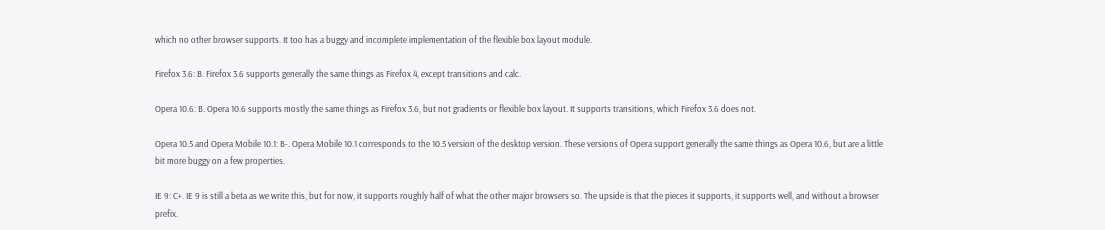which no other browser supports. It too has a buggy and incomplete implementation of the flexible box layout module.

Firefox 3.6: B. Firefox 3.6 supports generally the same things as Firefox 4, except transitions and calc.

Opera 10.6: B. Opera 10.6 supports mostly the same things as Firefox 3.6, but not gradients or flexible box layout. It supports transitions, which Firefox 3.6 does not.

Opera 10.5 and Opera Mobile 10.1: B-. Opera Mobile 10.1 corresponds to the 10.5 version of the desktop version. These versions of Opera support generally the same things as Opera 10.6, but are a little bit more buggy on a few properties.

IE 9: C+. IE 9 is still a beta as we write this, but for now, it supports roughly half of what the other major browsers so. The upside is that the pieces it supports, it supports well, and without a browser prefix.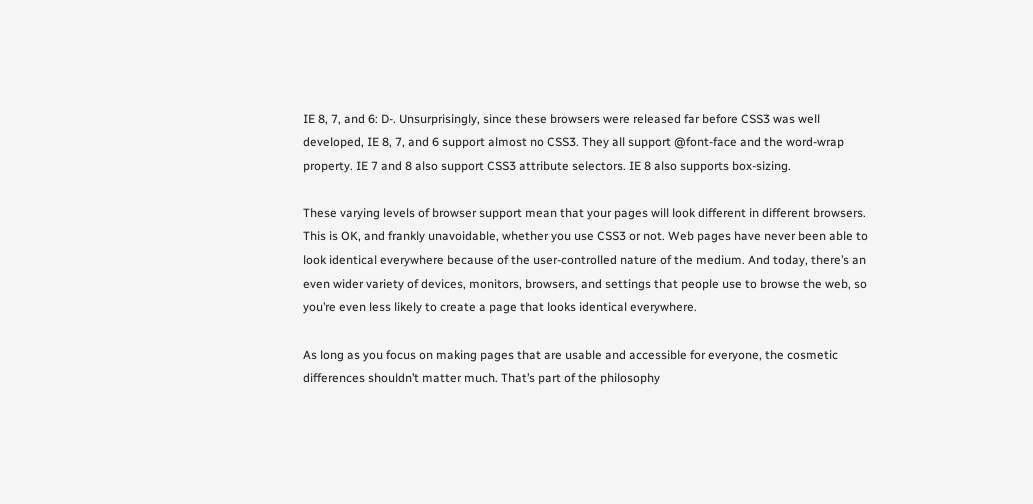IE 8, 7, and 6: D-. Unsurprisingly, since these browsers were released far before CSS3 was well developed, IE 8, 7, and 6 support almost no CSS3. They all support @font-face and the word-wrap property. IE 7 and 8 also support CSS3 attribute selectors. IE 8 also supports box-sizing.

These varying levels of browser support mean that your pages will look different in different browsers. This is OK, and frankly unavoidable, whether you use CSS3 or not. Web pages have never been able to look identical everywhere because of the user-controlled nature of the medium. And today, there’s an even wider variety of devices, monitors, browsers, and settings that people use to browse the web, so you’re even less likely to create a page that looks identical everywhere.

As long as you focus on making pages that are usable and accessible for everyone, the cosmetic differences shouldn’t matter much. That’s part of the philosophy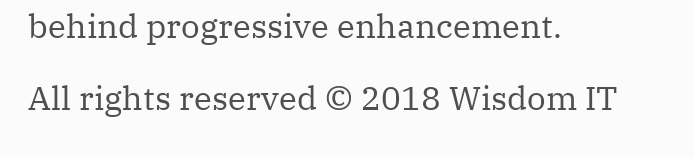behind progressive enhancement.

All rights reserved © 2018 Wisdom IT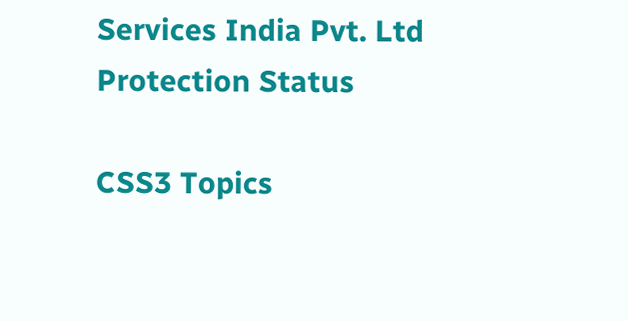Services India Pvt. Ltd Protection Status

CSS3 Topics